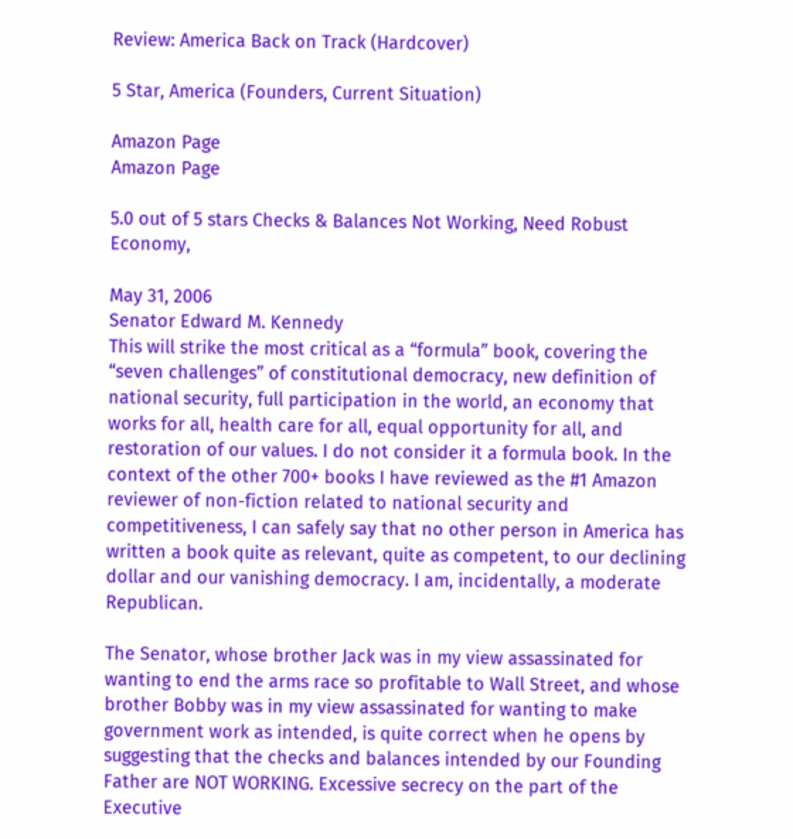Review: America Back on Track (Hardcover)

5 Star, America (Founders, Current Situation)

Amazon Page
Amazon Page

5.0 out of 5 stars Checks & Balances Not Working, Need Robust Economy,

May 31, 2006
Senator Edward M. Kennedy
This will strike the most critical as a “formula” book, covering the “seven challenges” of constitutional democracy, new definition of national security, full participation in the world, an economy that works for all, health care for all, equal opportunity for all, and restoration of our values. I do not consider it a formula book. In the context of the other 700+ books I have reviewed as the #1 Amazon reviewer of non-fiction related to national security and competitiveness, I can safely say that no other person in America has written a book quite as relevant, quite as competent, to our declining dollar and our vanishing democracy. I am, incidentally, a moderate Republican.

The Senator, whose brother Jack was in my view assassinated for wanting to end the arms race so profitable to Wall Street, and whose brother Bobby was in my view assassinated for wanting to make government work as intended, is quite correct when he opens by suggesting that the checks and balances intended by our Founding Father are NOT WORKING. Excessive secrecy on the part of the Executive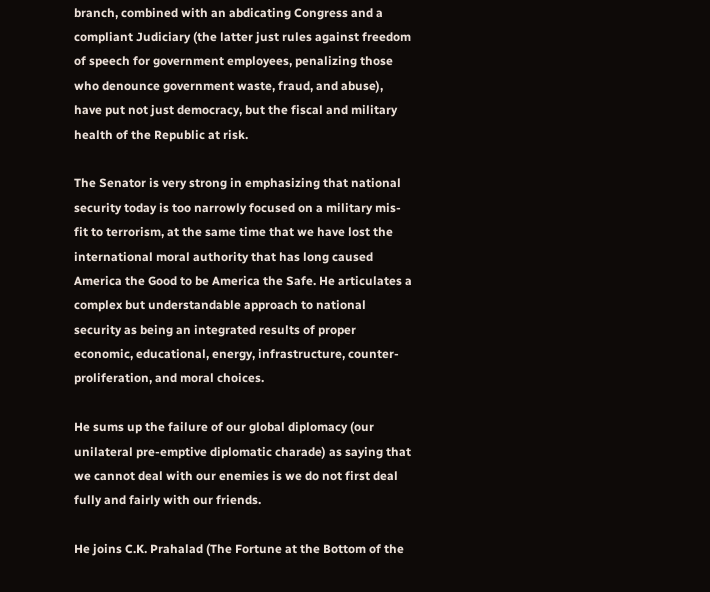branch, combined with an abdicating Congress and a compliant Judiciary (the latter just rules against freedom of speech for government employees, penalizing those who denounce government waste, fraud, and abuse), have put not just democracy, but the fiscal and military health of the Republic at risk.

The Senator is very strong in emphasizing that national security today is too narrowly focused on a military mis-fit to terrorism, at the same time that we have lost the international moral authority that has long caused America the Good to be America the Safe. He articulates a complex but understandable approach to national security as being an integrated results of proper economic, educational, energy, infrastructure, counter-proliferation, and moral choices.

He sums up the failure of our global diplomacy (our unilateral pre-emptive diplomatic charade) as saying that we cannot deal with our enemies is we do not first deal fully and fairly with our friends.

He joins C.K. Prahalad (The Fortune at the Bottom of the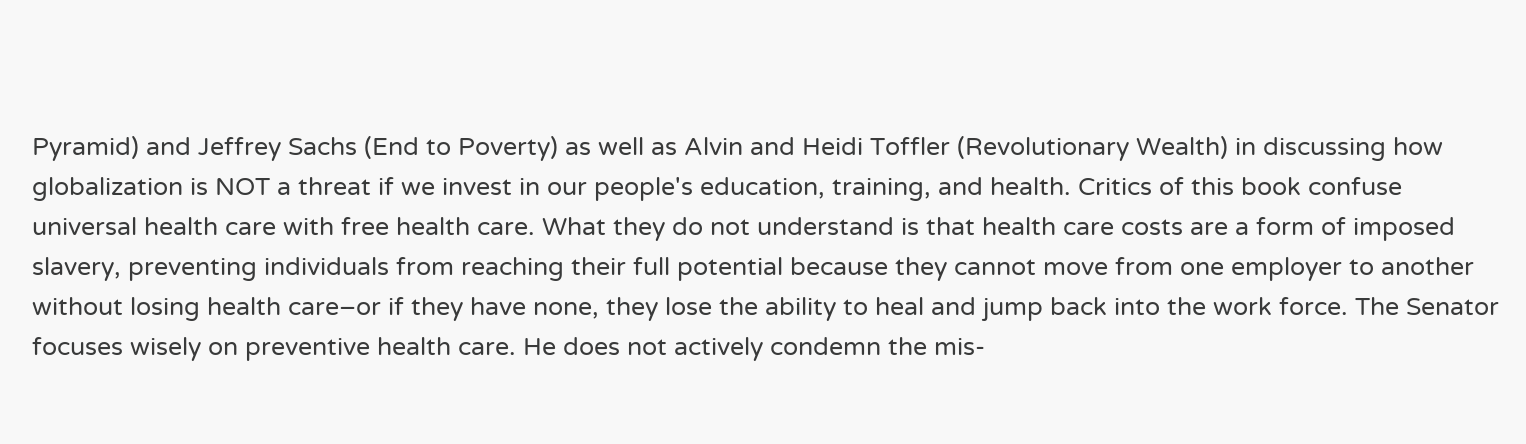Pyramid) and Jeffrey Sachs (End to Poverty) as well as Alvin and Heidi Toffler (Revolutionary Wealth) in discussing how globalization is NOT a threat if we invest in our people's education, training, and health. Critics of this book confuse universal health care with free health care. What they do not understand is that health care costs are a form of imposed slavery, preventing individuals from reaching their full potential because they cannot move from one employer to another without losing health care–or if they have none, they lose the ability to heal and jump back into the work force. The Senator focuses wisely on preventive health care. He does not actively condemn the mis-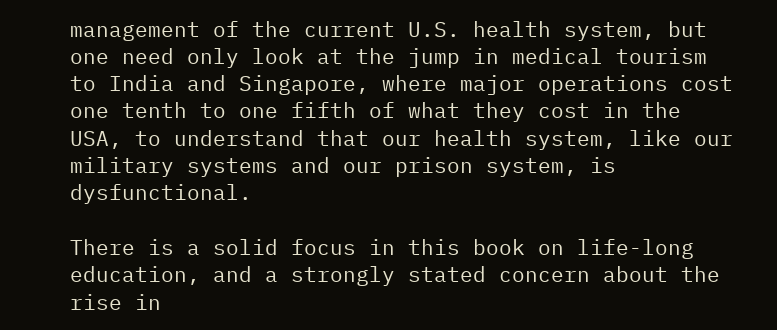management of the current U.S. health system, but one need only look at the jump in medical tourism to India and Singapore, where major operations cost one tenth to one fifth of what they cost in the USA, to understand that our health system, like our military systems and our prison system, is dysfunctional.

There is a solid focus in this book on life-long education, and a strongly stated concern about the rise in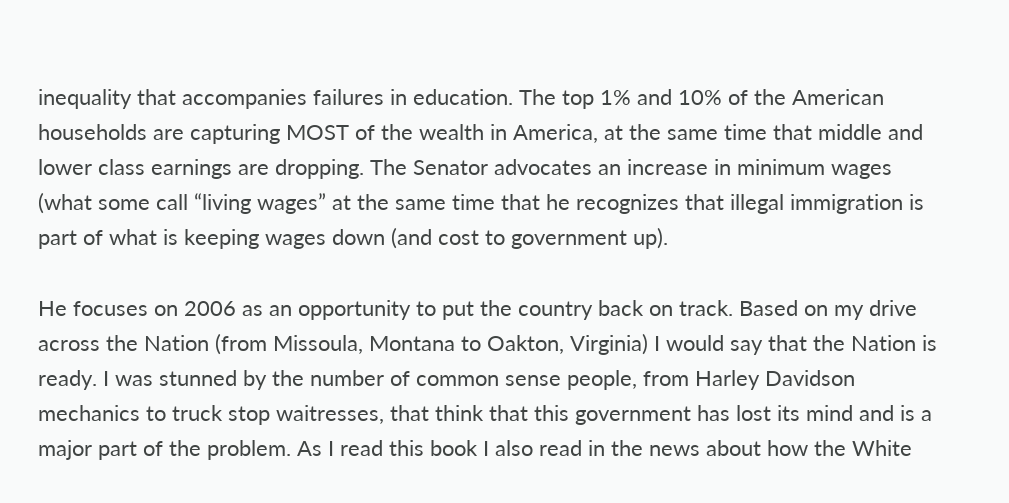inequality that accompanies failures in education. The top 1% and 10% of the American households are capturing MOST of the wealth in America, at the same time that middle and lower class earnings are dropping. The Senator advocates an increase in minimum wages (what some call “living wages” at the same time that he recognizes that illegal immigration is part of what is keeping wages down (and cost to government up).

He focuses on 2006 as an opportunity to put the country back on track. Based on my drive across the Nation (from Missoula, Montana to Oakton, Virginia) I would say that the Nation is ready. I was stunned by the number of common sense people, from Harley Davidson mechanics to truck stop waitresses, that think that this government has lost its mind and is a major part of the problem. As I read this book I also read in the news about how the White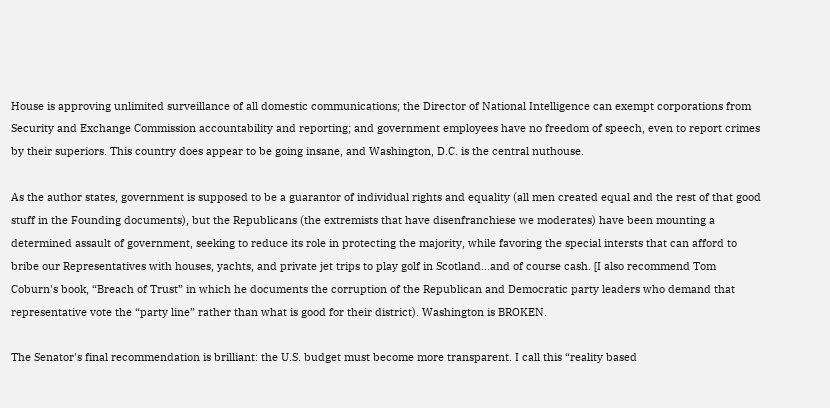House is approving unlimited surveillance of all domestic communications; the Director of National Intelligence can exempt corporations from Security and Exchange Commission accountability and reporting; and government employees have no freedom of speech, even to report crimes by their superiors. This country does appear to be going insane, and Washington, D.C. is the central nuthouse.

As the author states, government is supposed to be a guarantor of individual rights and equality (all men created equal and the rest of that good stuff in the Founding documents), but the Republicans (the extremists that have disenfranchiese we moderates) have been mounting a determined assault of government, seeking to reduce its role in protecting the majority, while favoring the special intersts that can afford to bribe our Representatives with houses, yachts, and private jet trips to play golf in Scotland…and of course cash. [I also recommend Tom Coburn's book, “Breach of Trust” in which he documents the corruption of the Republican and Democratic party leaders who demand that representative vote the “party line” rather than what is good for their district). Washington is BROKEN.

The Senator's final recommendation is brilliant: the U.S. budget must become more transparent. I call this “reality based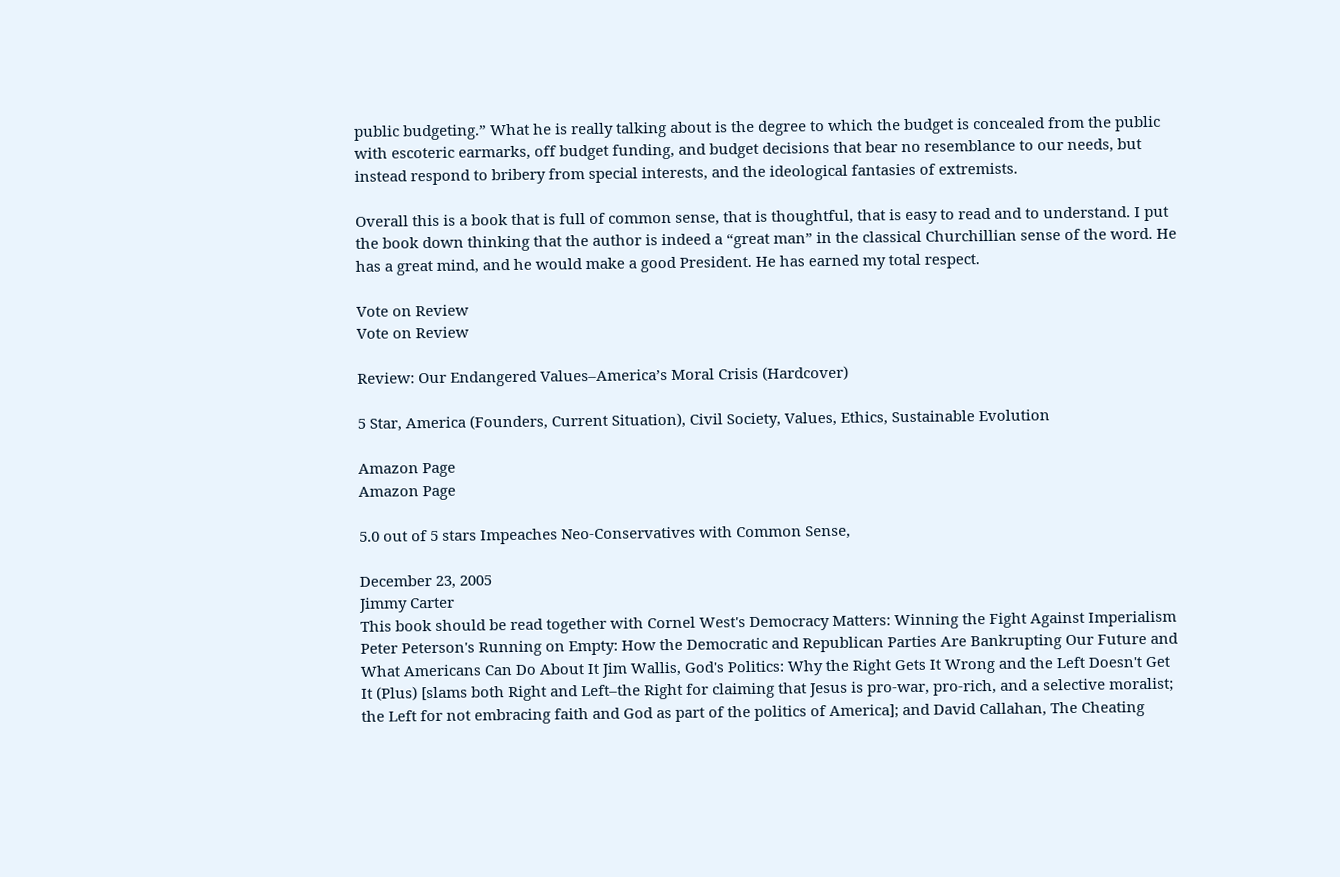public budgeting.” What he is really talking about is the degree to which the budget is concealed from the public with escoteric earmarks, off budget funding, and budget decisions that bear no resemblance to our needs, but instead respond to bribery from special interests, and the ideological fantasies of extremists.

Overall this is a book that is full of common sense, that is thoughtful, that is easy to read and to understand. I put the book down thinking that the author is indeed a “great man” in the classical Churchillian sense of the word. He has a great mind, and he would make a good President. He has earned my total respect.

Vote on Review
Vote on Review

Review: Our Endangered Values–America’s Moral Crisis (Hardcover)

5 Star, America (Founders, Current Situation), Civil Society, Values, Ethics, Sustainable Evolution

Amazon Page
Amazon Page

5.0 out of 5 stars Impeaches Neo-Conservatives with Common Sense,

December 23, 2005
Jimmy Carter
This book should be read together with Cornel West's Democracy Matters: Winning the Fight Against Imperialism Peter Peterson's Running on Empty: How the Democratic and Republican Parties Are Bankrupting Our Future and What Americans Can Do About It Jim Wallis, God's Politics: Why the Right Gets It Wrong and the Left Doesn't Get It (Plus) [slams both Right and Left–the Right for claiming that Jesus is pro-war, pro-rich, and a selective moralist; the Left for not embracing faith and God as part of the politics of America]; and David Callahan, The Cheating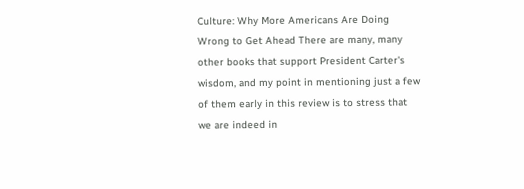Culture: Why More Americans Are Doing Wrong to Get Ahead There are many, many other books that support President Carter's wisdom, and my point in mentioning just a few of them early in this review is to stress that we are indeed in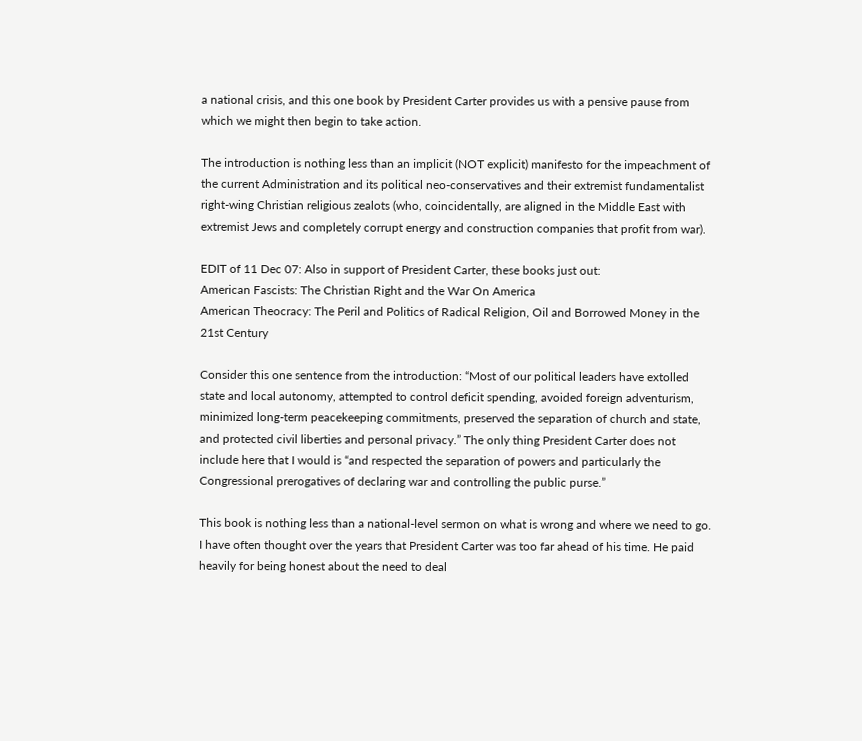a national crisis, and this one book by President Carter provides us with a pensive pause from which we might then begin to take action.

The introduction is nothing less than an implicit (NOT explicit) manifesto for the impeachment of the current Administration and its political neo-conservatives and their extremist fundamentalist right-wing Christian religious zealots (who, coincidentally, are aligned in the Middle East with extremist Jews and completely corrupt energy and construction companies that profit from war).

EDIT of 11 Dec 07: Also in support of President Carter, these books just out:
American Fascists: The Christian Right and the War On America
American Theocracy: The Peril and Politics of Radical Religion, Oil and Borrowed Money in the 21st Century

Consider this one sentence from the introduction: “Most of our political leaders have extolled state and local autonomy, attempted to control deficit spending, avoided foreign adventurism, minimized long-term peacekeeping commitments, preserved the separation of church and state, and protected civil liberties and personal privacy.” The only thing President Carter does not include here that I would is “and respected the separation of powers and particularly the Congressional prerogatives of declaring war and controlling the public purse.”

This book is nothing less than a national-level sermon on what is wrong and where we need to go. I have often thought over the years that President Carter was too far ahead of his time. He paid heavily for being honest about the need to deal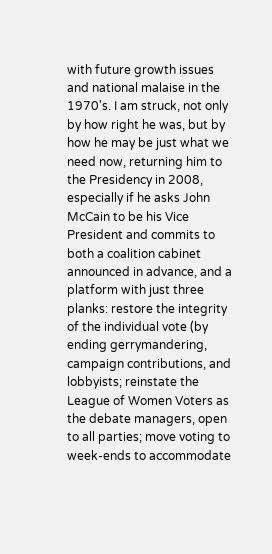with future growth issues and national malaise in the 1970's. I am struck, not only by how right he was, but by how he may be just what we need now, returning him to the Presidency in 2008, especially if he asks John McCain to be his Vice President and commits to both a coalition cabinet announced in advance, and a platform with just three planks: restore the integrity of the individual vote (by ending gerrymandering, campaign contributions, and lobbyists; reinstate the League of Women Voters as the debate managers, open to all parties; move voting to week-ends to accommodate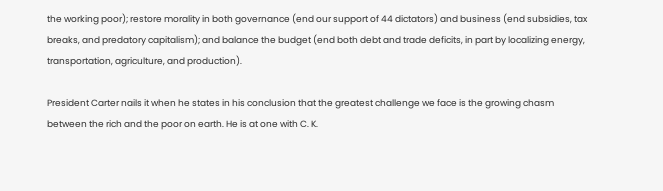the working poor); restore morality in both governance (end our support of 44 dictators) and business (end subsidies, tax breaks, and predatory capitalism); and balance the budget (end both debt and trade deficits, in part by localizing energy, transportation, agriculture, and production).

President Carter nails it when he states in his conclusion that the greatest challenge we face is the growing chasm between the rich and the poor on earth. He is at one with C. K.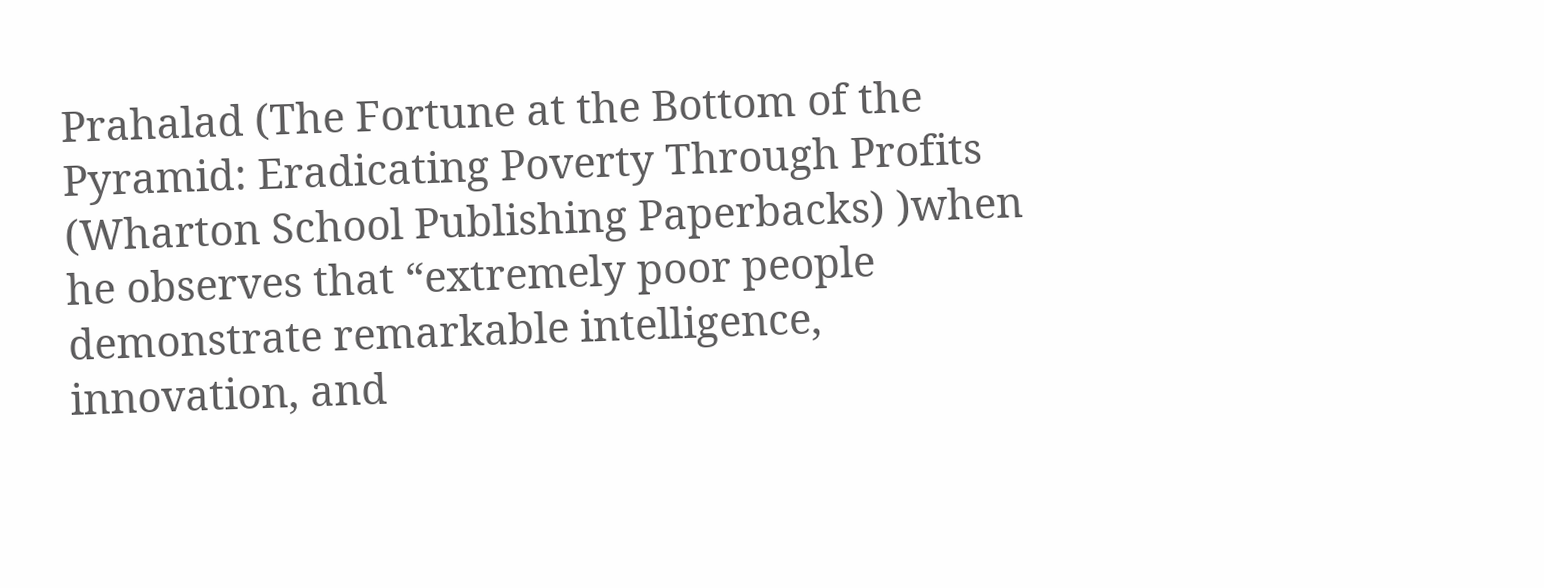Prahalad (The Fortune at the Bottom of the Pyramid: Eradicating Poverty Through Profits (Wharton School Publishing Paperbacks) )when he observes that “extremely poor people demonstrate remarkable intelligence, innovation, and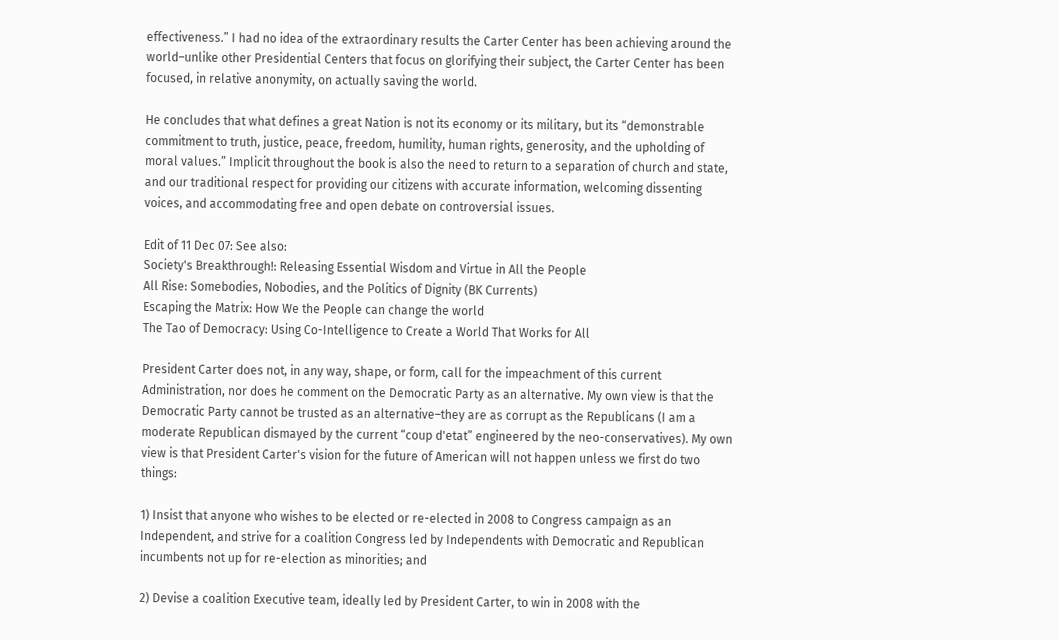effectiveness.” I had no idea of the extraordinary results the Carter Center has been achieving around the world–unlike other Presidential Centers that focus on glorifying their subject, the Carter Center has been focused, in relative anonymity, on actually saving the world.

He concludes that what defines a great Nation is not its economy or its military, but its “demonstrable commitment to truth, justice, peace, freedom, humility, human rights, generosity, and the upholding of moral values.” Implicit throughout the book is also the need to return to a separation of church and state, and our traditional respect for providing our citizens with accurate information, welcoming dissenting voices, and accommodating free and open debate on controversial issues.

Edit of 11 Dec 07: See also:
Society's Breakthrough!: Releasing Essential Wisdom and Virtue in All the People
All Rise: Somebodies, Nobodies, and the Politics of Dignity (BK Currents)
Escaping the Matrix: How We the People can change the world
The Tao of Democracy: Using Co-Intelligence to Create a World That Works for All

President Carter does not, in any way, shape, or form, call for the impeachment of this current Administration, nor does he comment on the Democratic Party as an alternative. My own view is that the Democratic Party cannot be trusted as an alternative–they are as corrupt as the Republicans (I am a moderate Republican dismayed by the current “coup d'etat” engineered by the neo-conservatives). My own view is that President Carter's vision for the future of American will not happen unless we first do two things:

1) Insist that anyone who wishes to be elected or re-elected in 2008 to Congress campaign as an Independent, and strive for a coalition Congress led by Independents with Democratic and Republican incumbents not up for re-election as minorities; and

2) Devise a coalition Executive team, ideally led by President Carter, to win in 2008 with the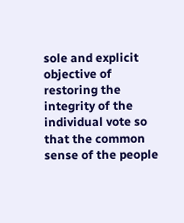sole and explicit objective of restoring the integrity of the individual vote so that the common sense of the people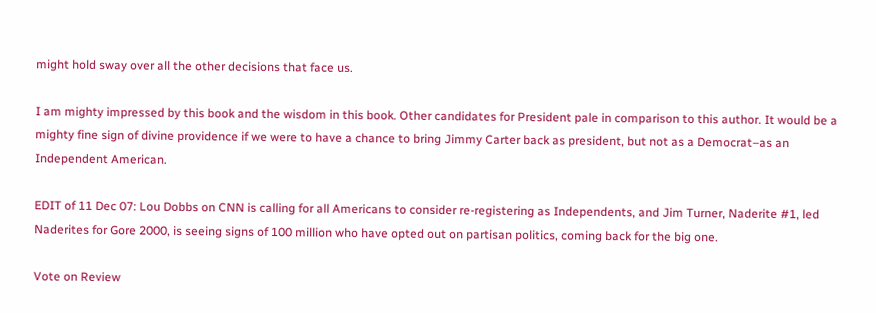might hold sway over all the other decisions that face us.

I am mighty impressed by this book and the wisdom in this book. Other candidates for President pale in comparison to this author. It would be a mighty fine sign of divine providence if we were to have a chance to bring Jimmy Carter back as president, but not as a Democrat–as an Independent American.

EDIT of 11 Dec 07: Lou Dobbs on CNN is calling for all Americans to consider re-registering as Independents, and Jim Turner, Naderite #1, led Naderites for Gore 2000, is seeing signs of 100 million who have opted out on partisan politics, coming back for the big one.

Vote on Review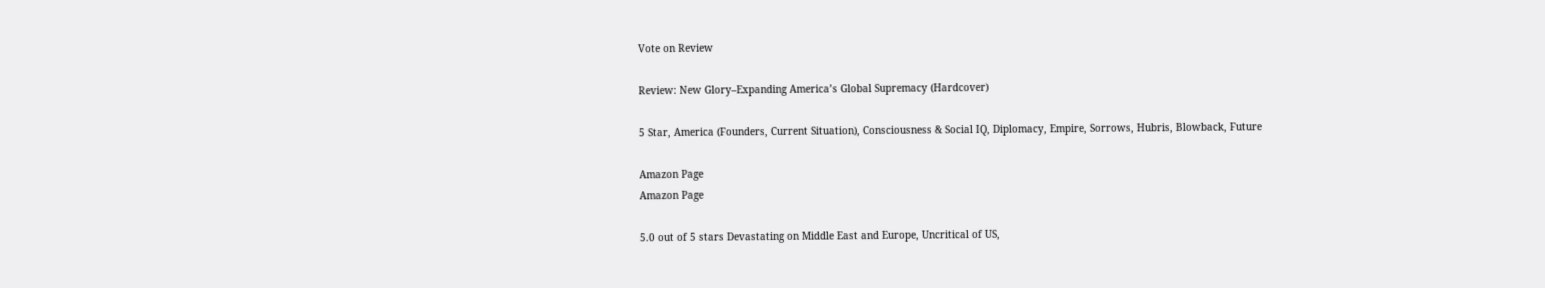Vote on Review

Review: New Glory–Expanding America’s Global Supremacy (Hardcover)

5 Star, America (Founders, Current Situation), Consciousness & Social IQ, Diplomacy, Empire, Sorrows, Hubris, Blowback, Future

Amazon Page
Amazon Page

5.0 out of 5 stars Devastating on Middle East and Europe, Uncritical of US,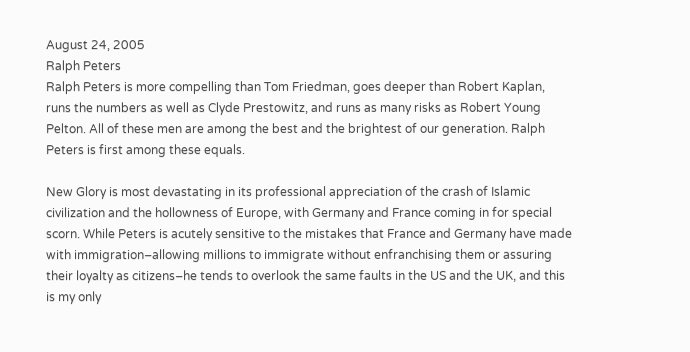August 24, 2005
Ralph Peters
Ralph Peters is more compelling than Tom Friedman, goes deeper than Robert Kaplan, runs the numbers as well as Clyde Prestowitz, and runs as many risks as Robert Young Pelton. All of these men are among the best and the brightest of our generation. Ralph Peters is first among these equals.

New Glory is most devastating in its professional appreciation of the crash of Islamic civilization and the hollowness of Europe, with Germany and France coming in for special scorn. While Peters is acutely sensitive to the mistakes that France and Germany have made with immigration–allowing millions to immigrate without enfranchising them or assuring their loyalty as citizens–he tends to overlook the same faults in the US and the UK, and this is my only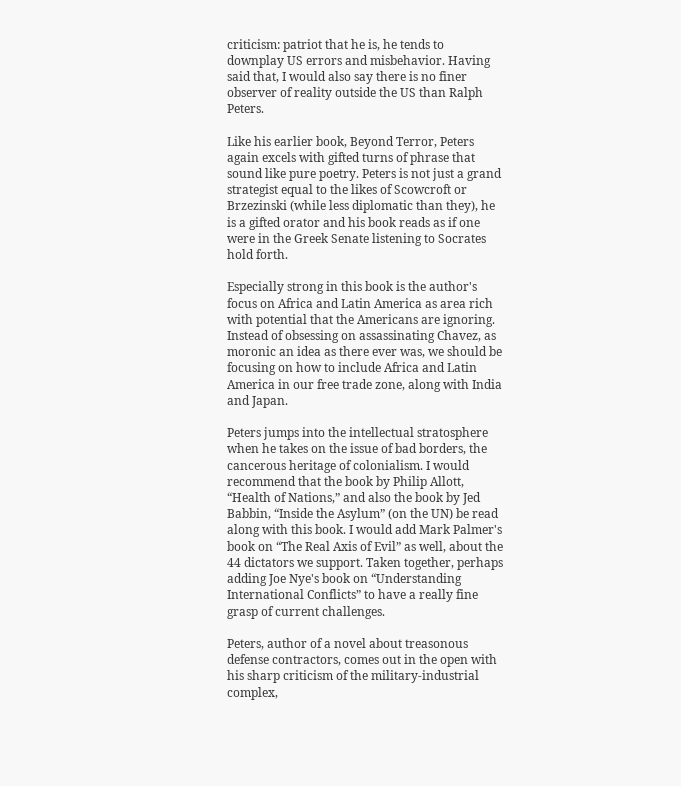criticism: patriot that he is, he tends to downplay US errors and misbehavior. Having said that, I would also say there is no finer observer of reality outside the US than Ralph Peters.

Like his earlier book, Beyond Terror, Peters again excels with gifted turns of phrase that sound like pure poetry. Peters is not just a grand strategist equal to the likes of Scowcroft or Brzezinski (while less diplomatic than they), he is a gifted orator and his book reads as if one were in the Greek Senate listening to Socrates hold forth.

Especially strong in this book is the author's focus on Africa and Latin America as area rich with potential that the Americans are ignoring. Instead of obsessing on assassinating Chavez, as moronic an idea as there ever was, we should be focusing on how to include Africa and Latin America in our free trade zone, along with India and Japan.

Peters jumps into the intellectual stratosphere when he takes on the issue of bad borders, the cancerous heritage of colonialism. I would recommend that the book by Philip Allott, “Health of Nations,” and also the book by Jed Babbin, “Inside the Asylum” (on the UN) be read along with this book. I would add Mark Palmer's book on “The Real Axis of Evil” as well, about the 44 dictators we support. Taken together, perhaps adding Joe Nye's book on “Understanding International Conflicts” to have a really fine grasp of current challenges.

Peters, author of a novel about treasonous defense contractors, comes out in the open with his sharp criticism of the military-industrial complex,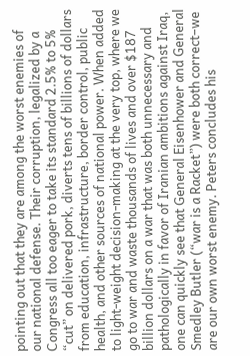pointing out that they are among the worst enemies of our national defense. Their corruption, legalized by a Congress all too eager to take its standard 2.5% to 5% “cut” on delivered pork, diverts tens of billions of dollars from education, infrastructure, border control, public health, and other sources of national power. When added to light-weight decision-making at the very top, where we go to war and waste thousands of lives and over $187 billion dollars on a war that was both unnecessary and pathologically in favor of Iranian ambitions against Iraq, one can quickly see that General Eisenhower and General Smedley Butler (“war is a Racket”) were both correct–we are our own worst enemy. Peters concludes his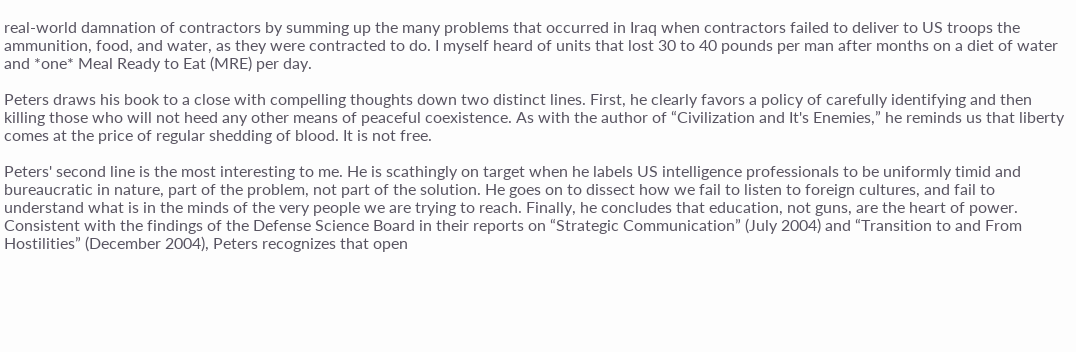real-world damnation of contractors by summing up the many problems that occurred in Iraq when contractors failed to deliver to US troops the ammunition, food, and water, as they were contracted to do. I myself heard of units that lost 30 to 40 pounds per man after months on a diet of water and *one* Meal Ready to Eat (MRE) per day.

Peters draws his book to a close with compelling thoughts down two distinct lines. First, he clearly favors a policy of carefully identifying and then killing those who will not heed any other means of peaceful coexistence. As with the author of “Civilization and It's Enemies,” he reminds us that liberty comes at the price of regular shedding of blood. It is not free.

Peters' second line is the most interesting to me. He is scathingly on target when he labels US intelligence professionals to be uniformly timid and bureaucratic in nature, part of the problem, not part of the solution. He goes on to dissect how we fail to listen to foreign cultures, and fail to understand what is in the minds of the very people we are trying to reach. Finally, he concludes that education, not guns, are the heart of power. Consistent with the findings of the Defense Science Board in their reports on “Strategic Communication” (July 2004) and “Transition to and From Hostilities” (December 2004), Peters recognizes that open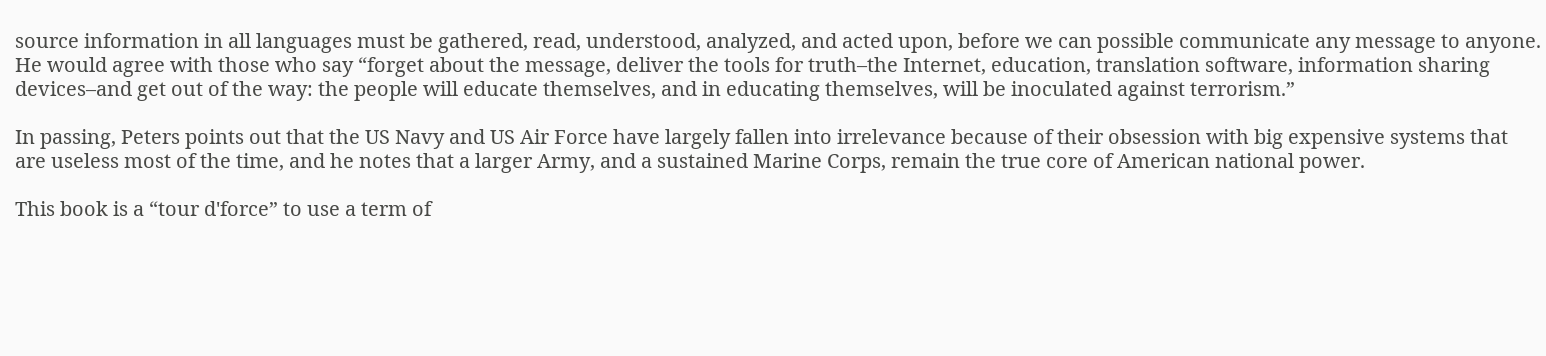source information in all languages must be gathered, read, understood, analyzed, and acted upon, before we can possible communicate any message to anyone. He would agree with those who say “forget about the message, deliver the tools for truth–the Internet, education, translation software, information sharing devices–and get out of the way: the people will educate themselves, and in educating themselves, will be inoculated against terrorism.”

In passing, Peters points out that the US Navy and US Air Force have largely fallen into irrelevance because of their obsession with big expensive systems that are useless most of the time, and he notes that a larger Army, and a sustained Marine Corps, remain the true core of American national power.

This book is a “tour d'force” to use a term of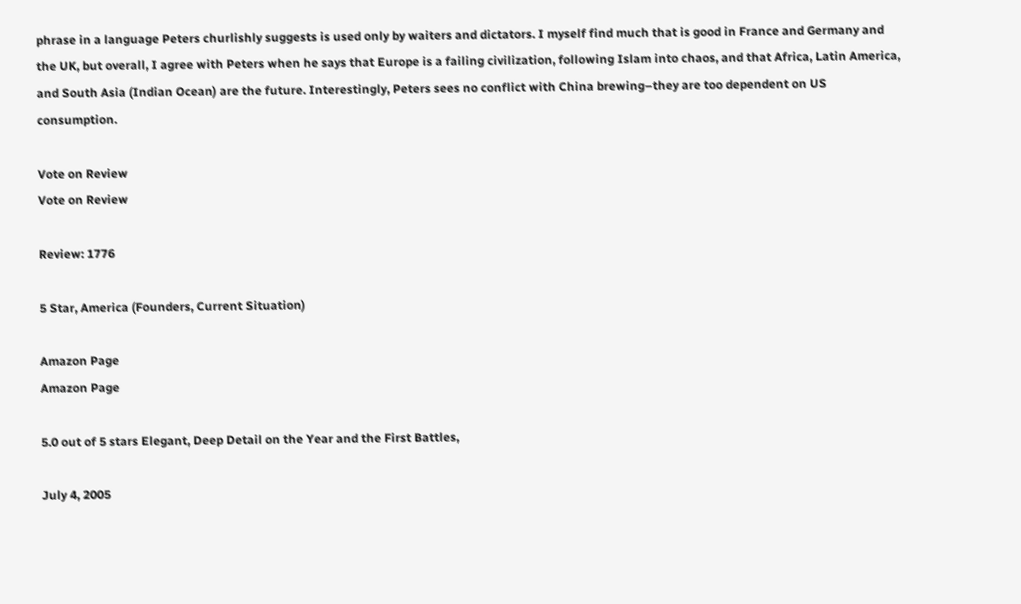phrase in a language Peters churlishly suggests is used only by waiters and dictators. I myself find much that is good in France and Germany and the UK, but overall, I agree with Peters when he says that Europe is a failing civilization, following Islam into chaos, and that Africa, Latin America, and South Asia (Indian Ocean) are the future. Interestingly, Peters sees no conflict with China brewing–they are too dependent on US consumption.

Vote on Review
Vote on Review

Review: 1776

5 Star, America (Founders, Current Situation)

Amazon Page
Amazon Page

5.0 out of 5 stars Elegant, Deep Detail on the Year and the First Battles,

July 4, 2005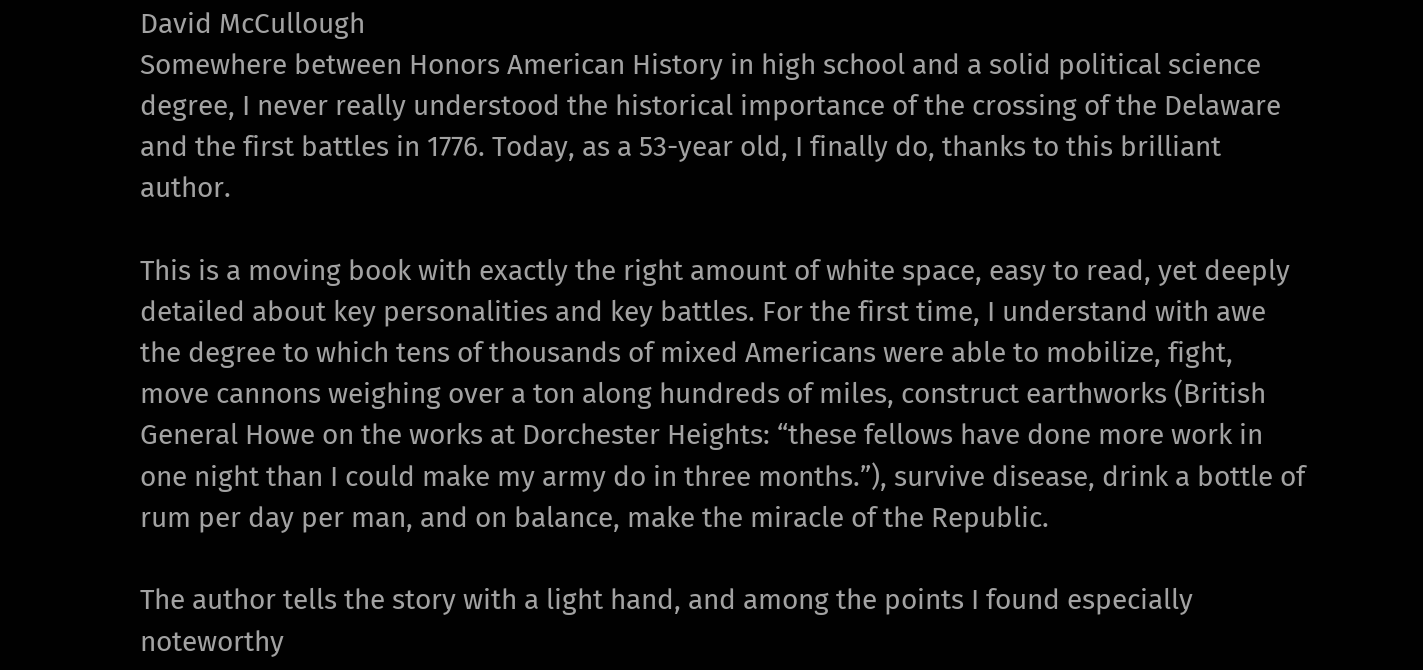David McCullough
Somewhere between Honors American History in high school and a solid political science degree, I never really understood the historical importance of the crossing of the Delaware and the first battles in 1776. Today, as a 53-year old, I finally do, thanks to this brilliant author.

This is a moving book with exactly the right amount of white space, easy to read, yet deeply detailed about key personalities and key battles. For the first time, I understand with awe the degree to which tens of thousands of mixed Americans were able to mobilize, fight, move cannons weighing over a ton along hundreds of miles, construct earthworks (British General Howe on the works at Dorchester Heights: “these fellows have done more work in one night than I could make my army do in three months.”), survive disease, drink a bottle of rum per day per man, and on balance, make the miracle of the Republic.

The author tells the story with a light hand, and among the points I found especially noteworthy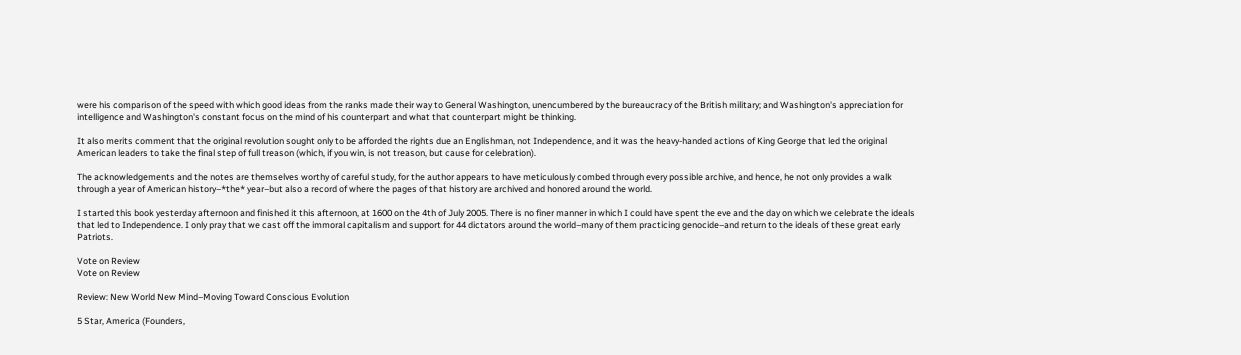were his comparison of the speed with which good ideas from the ranks made their way to General Washington, unencumbered by the bureaucracy of the British military; and Washington's appreciation for intelligence and Washington's constant focus on the mind of his counterpart and what that counterpart might be thinking.

It also merits comment that the original revolution sought only to be afforded the rights due an Englishman, not Independence, and it was the heavy-handed actions of King George that led the original American leaders to take the final step of full treason (which, if you win, is not treason, but cause for celebration).

The acknowledgements and the notes are themselves worthy of careful study, for the author appears to have meticulously combed through every possible archive, and hence, he not only provides a walk through a year of American history–*the* year–but also a record of where the pages of that history are archived and honored around the world.

I started this book yesterday afternoon and finished it this afternoon, at 1600 on the 4th of July 2005. There is no finer manner in which I could have spent the eve and the day on which we celebrate the ideals that led to Independence. I only pray that we cast off the immoral capitalism and support for 44 dictators around the world–many of them practicing genocide–and return to the ideals of these great early Patriots.

Vote on Review
Vote on Review

Review: New World New Mind–Moving Toward Conscious Evolution

5 Star, America (Founders,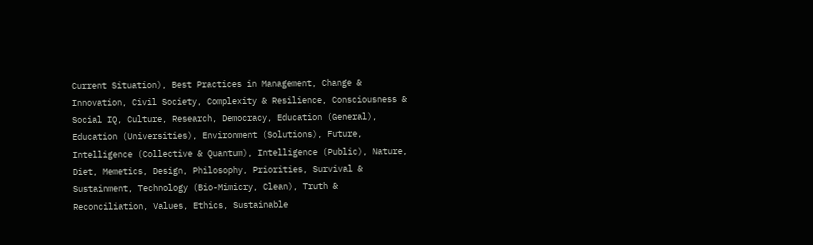Current Situation), Best Practices in Management, Change & Innovation, Civil Society, Complexity & Resilience, Consciousness & Social IQ, Culture, Research, Democracy, Education (General), Education (Universities), Environment (Solutions), Future, Intelligence (Collective & Quantum), Intelligence (Public), Nature, Diet, Memetics, Design, Philosophy, Priorities, Survival & Sustainment, Technology (Bio-Mimicry, Clean), Truth & Reconciliation, Values, Ethics, Sustainable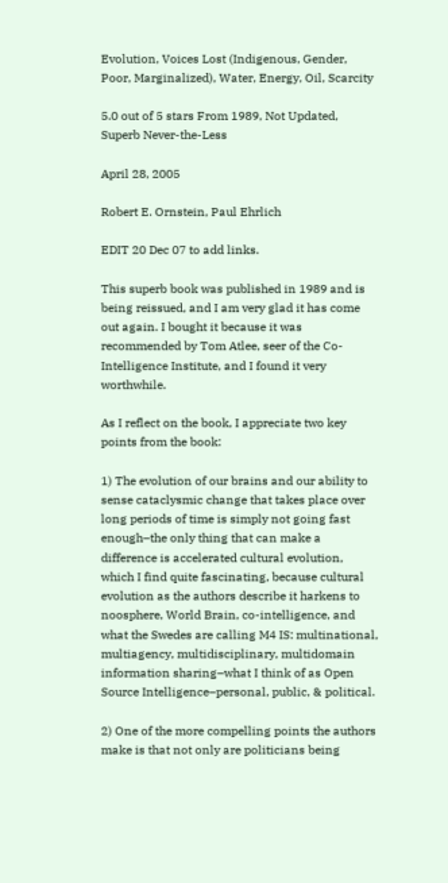Evolution, Voices Lost (Indigenous, Gender, Poor, Marginalized), Water, Energy, Oil, Scarcity

5.0 out of 5 stars From 1989, Not Updated, Superb Never-the-Less

April 28, 2005

Robert E. Ornstein, Paul Ehrlich

EDIT 20 Dec 07 to add links.

This superb book was published in 1989 and is being reissued, and I am very glad it has come out again. I bought it because it was recommended by Tom Atlee, seer of the Co-Intelligence Institute, and I found it very worthwhile.

As I reflect on the book, I appreciate two key points from the book:

1) The evolution of our brains and our ability to sense cataclysmic change that takes place over long periods of time is simply not going fast enough–the only thing that can make a difference is accelerated cultural evolution, which I find quite fascinating, because cultural evolution as the authors describe it harkens to noosphere, World Brain, co-intelligence, and what the Swedes are calling M4 IS: multinational, multiagency, multidisciplinary, multidomain information sharing–what I think of as Open Source Intelligence–personal, public, & political.

2) One of the more compelling points the authors make is that not only are politicians being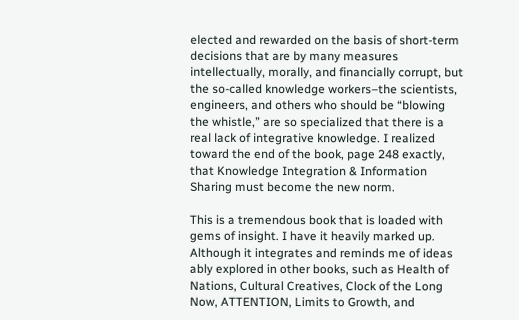elected and rewarded on the basis of short-term decisions that are by many measures intellectually, morally, and financially corrupt, but the so-called knowledge workers–the scientists, engineers, and others who should be “blowing the whistle,” are so specialized that there is a real lack of integrative knowledge. I realized toward the end of the book, page 248 exactly, that Knowledge Integration & Information Sharing must become the new norm.

This is a tremendous book that is loaded with gems of insight. I have it heavily marked up. Although it integrates and reminds me of ideas ably explored in other books, such as Health of Nations, Cultural Creatives, Clock of the Long Now, ATTENTION, Limits to Growth, and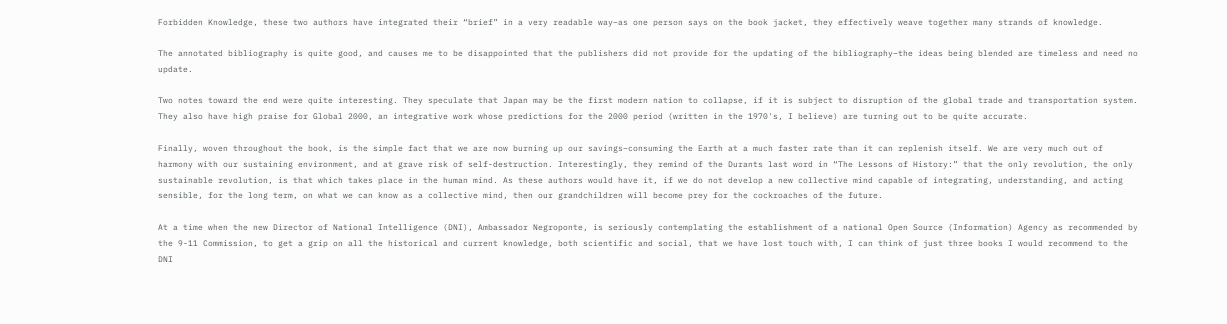Forbidden Knowledge, these two authors have integrated their “brief” in a very readable way–as one person says on the book jacket, they effectively weave together many strands of knowledge.

The annotated bibliography is quite good, and causes me to be disappointed that the publishers did not provide for the updating of the bibliography–the ideas being blended are timeless and need no update.

Two notes toward the end were quite interesting. They speculate that Japan may be the first modern nation to collapse, if it is subject to disruption of the global trade and transportation system. They also have high praise for Global 2000, an integrative work whose predictions for the 2000 period (written in the 1970's, I believe) are turning out to be quite accurate.

Finally, woven throughout the book, is the simple fact that we are now burning up our savings–consuming the Earth at a much faster rate than it can replenish itself. We are very much out of harmony with our sustaining environment, and at grave risk of self-destruction. Interestingly, they remind of the Durants last word in “The Lessons of History:” that the only revolution, the only sustainable revolution, is that which takes place in the human mind. As these authors would have it, if we do not develop a new collective mind capable of integrating, understanding, and acting sensible, for the long term, on what we can know as a collective mind, then our grandchildren will become prey for the cockroaches of the future.

At a time when the new Director of National Intelligence (DNI), Ambassador Negroponte, is seriously contemplating the establishment of a national Open Source (Information) Agency as recommended by the 9-11 Commission, to get a grip on all the historical and current knowledge, both scientific and social, that we have lost touch with, I can think of just three books I would recommend to the DNI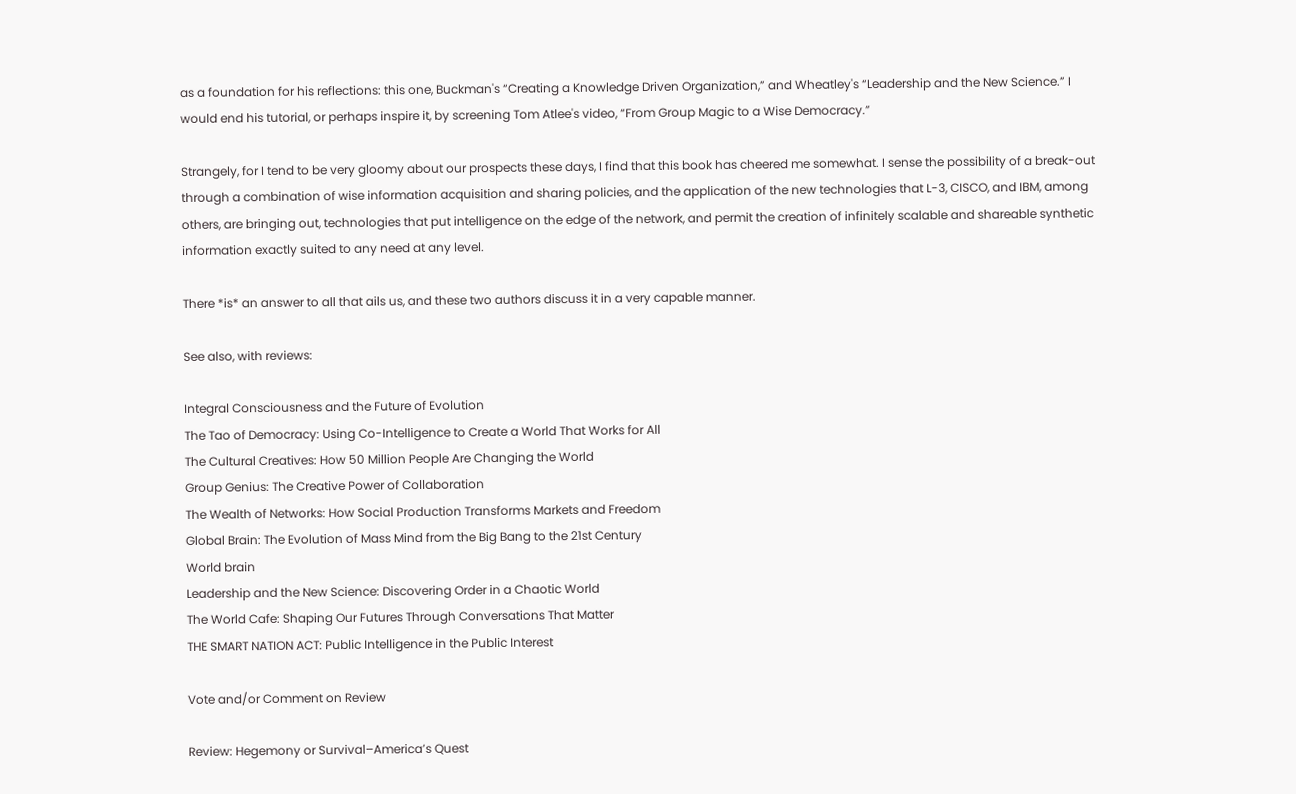as a foundation for his reflections: this one, Buckman's “Creating a Knowledge Driven Organization,” and Wheatley's “Leadership and the New Science.” I would end his tutorial, or perhaps inspire it, by screening Tom Atlee's video, “From Group Magic to a Wise Democracy.”

Strangely, for I tend to be very gloomy about our prospects these days, I find that this book has cheered me somewhat. I sense the possibility of a break-out through a combination of wise information acquisition and sharing policies, and the application of the new technologies that L-3, CISCO, and IBM, among others, are bringing out, technologies that put intelligence on the edge of the network, and permit the creation of infinitely scalable and shareable synthetic information exactly suited to any need at any level.

There *is* an answer to all that ails us, and these two authors discuss it in a very capable manner.

See also, with reviews:

Integral Consciousness and the Future of Evolution
The Tao of Democracy: Using Co-Intelligence to Create a World That Works for All
The Cultural Creatives: How 50 Million People Are Changing the World
Group Genius: The Creative Power of Collaboration
The Wealth of Networks: How Social Production Transforms Markets and Freedom
Global Brain: The Evolution of Mass Mind from the Big Bang to the 21st Century
World brain
Leadership and the New Science: Discovering Order in a Chaotic World
The World Cafe: Shaping Our Futures Through Conversations That Matter
THE SMART NATION ACT: Public Intelligence in the Public Interest

Vote and/or Comment on Review

Review: Hegemony or Survival–America’s Quest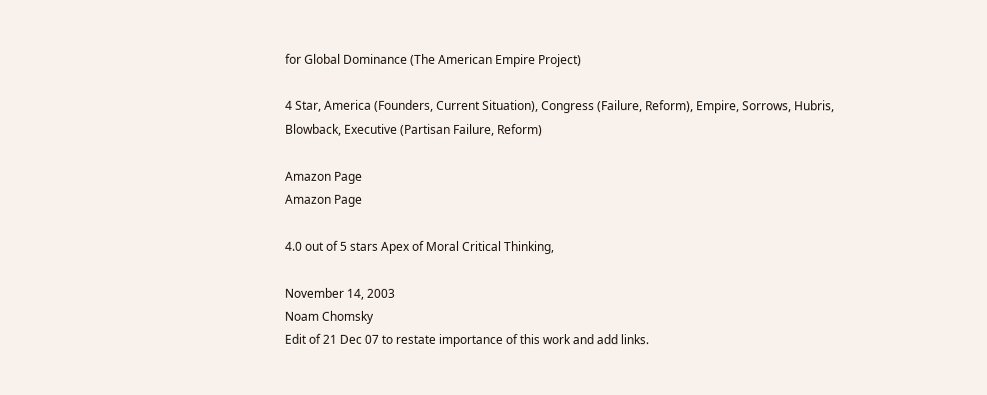for Global Dominance (The American Empire Project)

4 Star, America (Founders, Current Situation), Congress (Failure, Reform), Empire, Sorrows, Hubris, Blowback, Executive (Partisan Failure, Reform)

Amazon Page
Amazon Page

4.0 out of 5 stars Apex of Moral Critical Thinking,

November 14, 2003
Noam Chomsky
Edit of 21 Dec 07 to restate importance of this work and add links.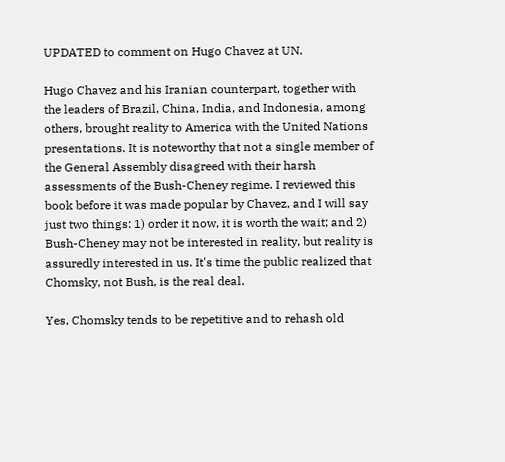UPDATED to comment on Hugo Chavez at UN.

Hugo Chavez and his Iranian counterpart, together with the leaders of Brazil, China, India, and Indonesia, among others, brought reality to America with the United Nations presentations. It is noteworthy that not a single member of the General Assembly disagreed with their harsh assessments of the Bush-Cheney regime. I reviewed this book before it was made popular by Chavez, and I will say just two things: 1) order it now, it is worth the wait; and 2) Bush-Cheney may not be interested in reality, but reality is assuredly interested in us. It's time the public realized that Chomsky, not Bush, is the real deal.

Yes, Chomsky tends to be repetitive and to rehash old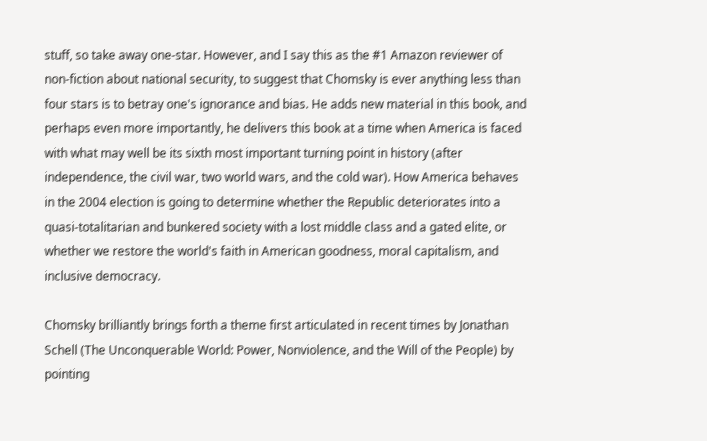stuff, so take away one-star. However, and I say this as the #1 Amazon reviewer of non-fiction about national security, to suggest that Chomsky is ever anything less than four stars is to betray one's ignorance and bias. He adds new material in this book, and perhaps even more importantly, he delivers this book at a time when America is faced with what may well be its sixth most important turning point in history (after independence, the civil war, two world wars, and the cold war). How America behaves in the 2004 election is going to determine whether the Republic deteriorates into a quasi-totalitarian and bunkered society with a lost middle class and a gated elite, or whether we restore the world's faith in American goodness, moral capitalism, and inclusive democracy.

Chomsky brilliantly brings forth a theme first articulated in recent times by Jonathan Schell (The Unconquerable World: Power, Nonviolence, and the Will of the People) by pointing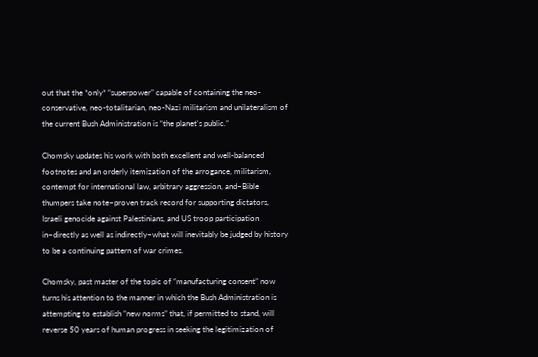out that the *only* “superpower” capable of containing the neo-conservative, neo-totalitarian, neo-Nazi militarism and unilateralism of the current Bush Administration is “the planet's public.”

Chomsky updates his work with both excellent and well-balanced footnotes and an orderly itemization of the arrogance, militarism, contempt for international law, arbitrary aggression, and–Bible thumpers take note–proven track record for supporting dictators, Israeli genocide against Palestinians, and US troop participation in–directly as well as indirectly–what will inevitably be judged by history to be a continuing pattern of war crimes.

Chomsky, past master of the topic of “manufacturing consent” now turns his attention to the manner in which the Bush Administration is attempting to establish “new norms” that, if permitted to stand, will reverse 50 years of human progress in seeking the legitimization of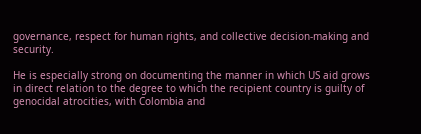governance, respect for human rights, and collective decision-making and security.

He is especially strong on documenting the manner in which US aid grows in direct relation to the degree to which the recipient country is guilty of genocidal atrocities, with Colombia and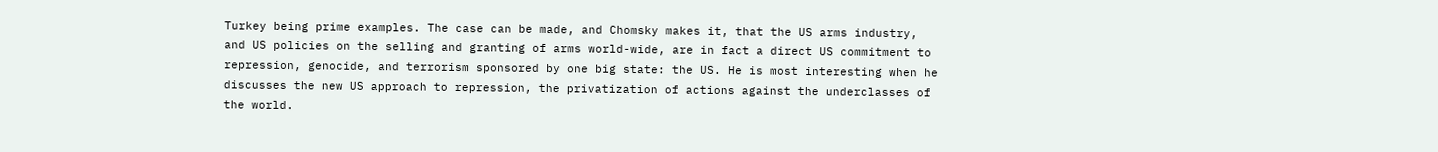Turkey being prime examples. The case can be made, and Chomsky makes it, that the US arms industry, and US policies on the selling and granting of arms world-wide, are in fact a direct US commitment to repression, genocide, and terrorism sponsored by one big state: the US. He is most interesting when he discusses the new US approach to repression, the privatization of actions against the underclasses of the world.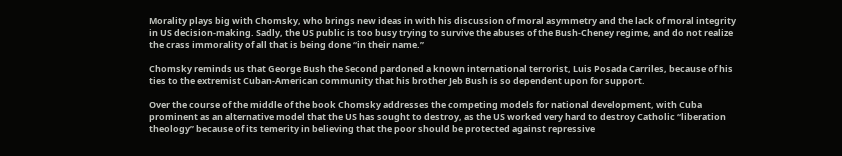Morality plays big with Chomsky, who brings new ideas in with his discussion of moral asymmetry and the lack of moral integrity in US decision-making. Sadly, the US public is too busy trying to survive the abuses of the Bush-Cheney regime, and do not realize the crass immorality of all that is being done “in their name.”

Chomsky reminds us that George Bush the Second pardoned a known international terrorist, Luis Posada Carriles, because of his ties to the extremist Cuban-American community that his brother Jeb Bush is so dependent upon for support.

Over the course of the middle of the book Chomsky addresses the competing models for national development, with Cuba prominent as an alternative model that the US has sought to destroy, as the US worked very hard to destroy Catholic “liberation theology” because of its temerity in believing that the poor should be protected against repressive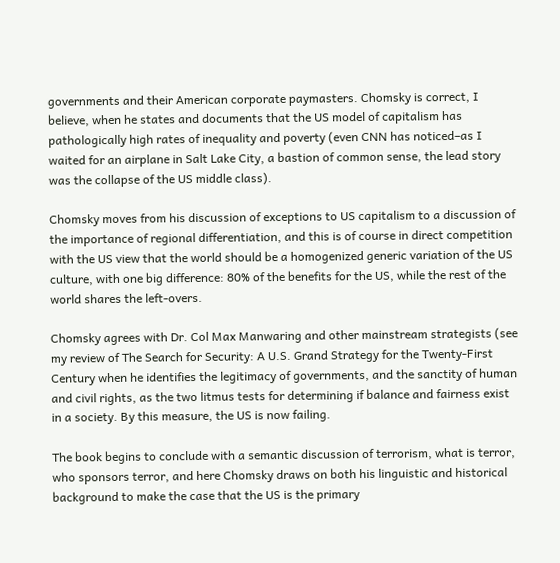governments and their American corporate paymasters. Chomsky is correct, I believe, when he states and documents that the US model of capitalism has pathologically high rates of inequality and poverty (even CNN has noticed–as I waited for an airplane in Salt Lake City, a bastion of common sense, the lead story was the collapse of the US middle class).

Chomsky moves from his discussion of exceptions to US capitalism to a discussion of the importance of regional differentiation, and this is of course in direct competition with the US view that the world should be a homogenized generic variation of the US culture, with one big difference: 80% of the benefits for the US, while the rest of the world shares the left-overs.

Chomsky agrees with Dr. Col Max Manwaring and other mainstream strategists (see my review of The Search for Security: A U.S. Grand Strategy for the Twenty-First Century when he identifies the legitimacy of governments, and the sanctity of human and civil rights, as the two litmus tests for determining if balance and fairness exist in a society. By this measure, the US is now failing.

The book begins to conclude with a semantic discussion of terrorism, what is terror, who sponsors terror, and here Chomsky draws on both his linguistic and historical background to make the case that the US is the primary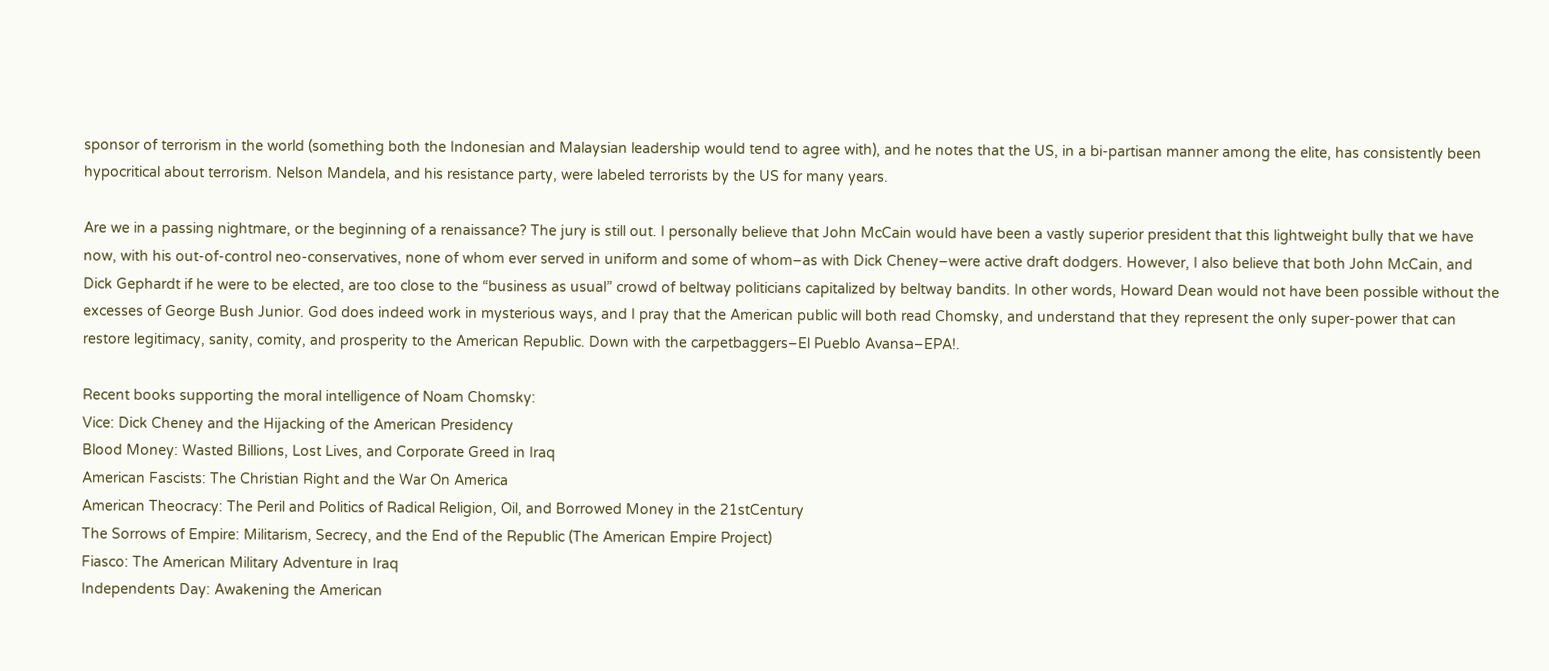sponsor of terrorism in the world (something both the Indonesian and Malaysian leadership would tend to agree with), and he notes that the US, in a bi-partisan manner among the elite, has consistently been hypocritical about terrorism. Nelson Mandela, and his resistance party, were labeled terrorists by the US for many years.

Are we in a passing nightmare, or the beginning of a renaissance? The jury is still out. I personally believe that John McCain would have been a vastly superior president that this lightweight bully that we have now, with his out-of-control neo-conservatives, none of whom ever served in uniform and some of whom–as with Dick Cheney–were active draft dodgers. However, I also believe that both John McCain, and Dick Gephardt if he were to be elected, are too close to the “business as usual” crowd of beltway politicians capitalized by beltway bandits. In other words, Howard Dean would not have been possible without the excesses of George Bush Junior. God does indeed work in mysterious ways, and I pray that the American public will both read Chomsky, and understand that they represent the only super-power that can restore legitimacy, sanity, comity, and prosperity to the American Republic. Down with the carpetbaggers–El Pueblo Avansa–EPA!.

Recent books supporting the moral intelligence of Noam Chomsky:
Vice: Dick Cheney and the Hijacking of the American Presidency
Blood Money: Wasted Billions, Lost Lives, and Corporate Greed in Iraq
American Fascists: The Christian Right and the War On America
American Theocracy: The Peril and Politics of Radical Religion, Oil, and Borrowed Money in the 21stCentury
The Sorrows of Empire: Militarism, Secrecy, and the End of the Republic (The American Empire Project)
Fiasco: The American Military Adventure in Iraq
Independents Day: Awakening the American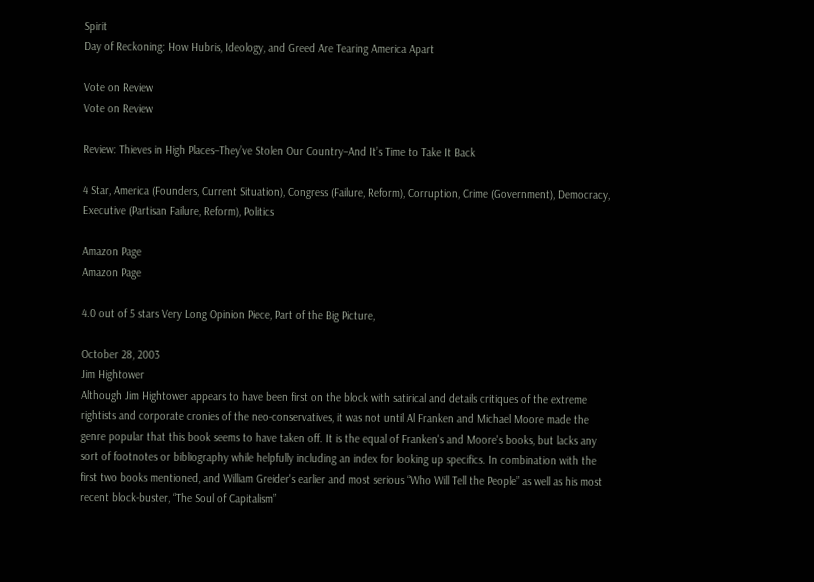Spirit
Day of Reckoning: How Hubris, Ideology, and Greed Are Tearing America Apart

Vote on Review
Vote on Review

Review: Thieves in High Places–They’ve Stolen Our Country–And It’s Time to Take It Back

4 Star, America (Founders, Current Situation), Congress (Failure, Reform), Corruption, Crime (Government), Democracy, Executive (Partisan Failure, Reform), Politics

Amazon Page
Amazon Page

4.0 out of 5 stars Very Long Opinion Piece, Part of the Big Picture,

October 28, 2003
Jim Hightower
Although Jim Hightower appears to have been first on the block with satirical and details critiques of the extreme rightists and corporate cronies of the neo-conservatives, it was not until Al Franken and Michael Moore made the genre popular that this book seems to have taken off. It is the equal of Franken's and Moore's books, but lacks any sort of footnotes or bibliography while helpfully including an index for looking up specifics. In combination with the first two books mentioned, and William Greider's earlier and most serious “Who Will Tell the People” as well as his most recent block-buster, “The Soul of Capitalism”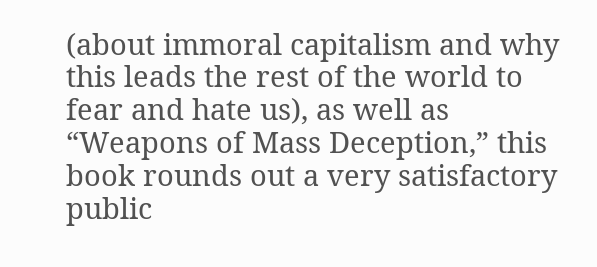(about immoral capitalism and why this leads the rest of the world to fear and hate us), as well as “Weapons of Mass Deception,” this book rounds out a very satisfactory public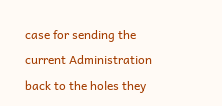case for sending the current Administration back to the holes they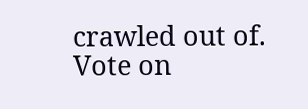crawled out of.
Vote on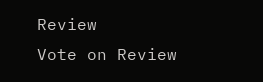Review
Vote on Review